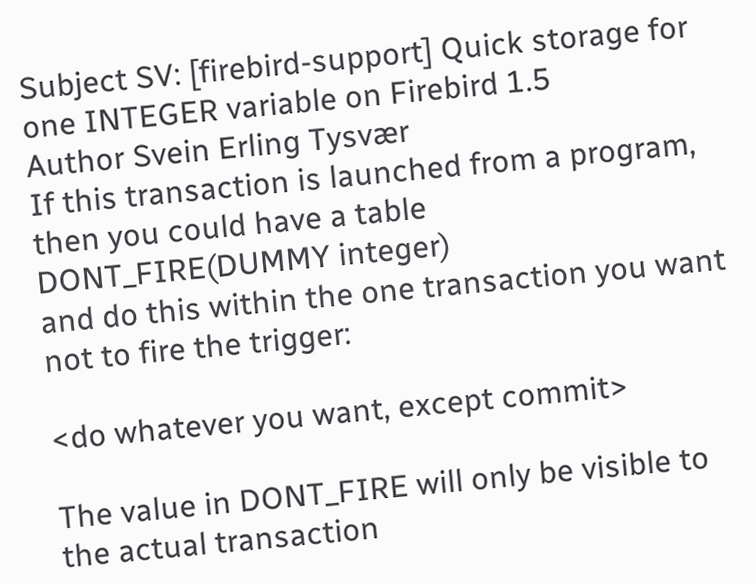Subject SV: [firebird-support] Quick storage for one INTEGER variable on Firebird 1.5
Author Svein Erling Tysvær
If this transaction is launched from a program, then you could have a table DONT_FIRE(DUMMY integer)
and do this within the one transaction you want not to fire the trigger:

<do whatever you want, except commit>

The value in DONT_FIRE will only be visible to the actual transaction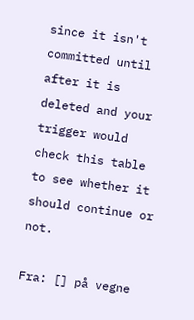since it isn't committed until after it is deleted and your trigger would check this table to see whether it should continue or not.

Fra: [] på vegne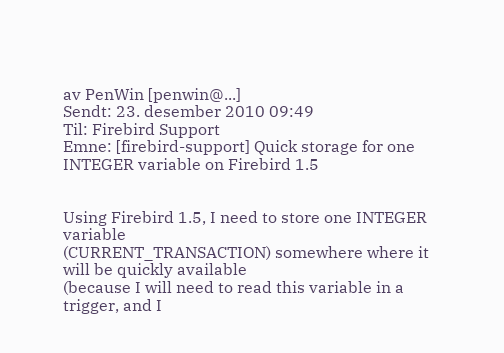av PenWin [penwin@...]
Sendt: 23. desember 2010 09:49
Til: Firebird Support
Emne: [firebird-support] Quick storage for one INTEGER variable on Firebird 1.5


Using Firebird 1.5, I need to store one INTEGER variable
(CURRENT_TRANSACTION) somewhere where it will be quickly available
(because I will need to read this variable in a trigger, and I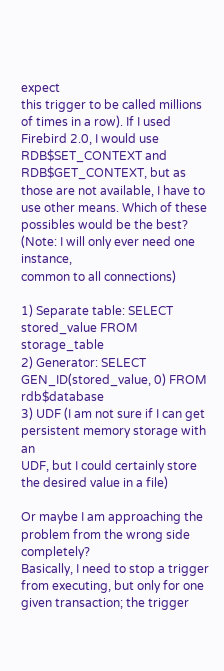expect
this trigger to be called millions of times in a row). If I used
Firebird 2.0, I would use RDB$SET_CONTEXT and RDB$GET_CONTEXT, but as
those are not available, I have to use other means. Which of these
possibles would be the best? (Note: I will only ever need one instance,
common to all connections)

1) Separate table: SELECT stored_value FROM storage_table
2) Generator: SELECT GEN_ID(stored_value, 0) FROM rdb$database
3) UDF (I am not sure if I can get persistent memory storage with an
UDF, but I could certainly store the desired value in a file)

Or maybe I am approaching the problem from the wrong side completely?
Basically, I need to stop a trigger from executing, but only for one
given transaction; the trigger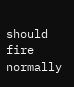should fire normally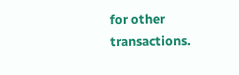for other transactions.